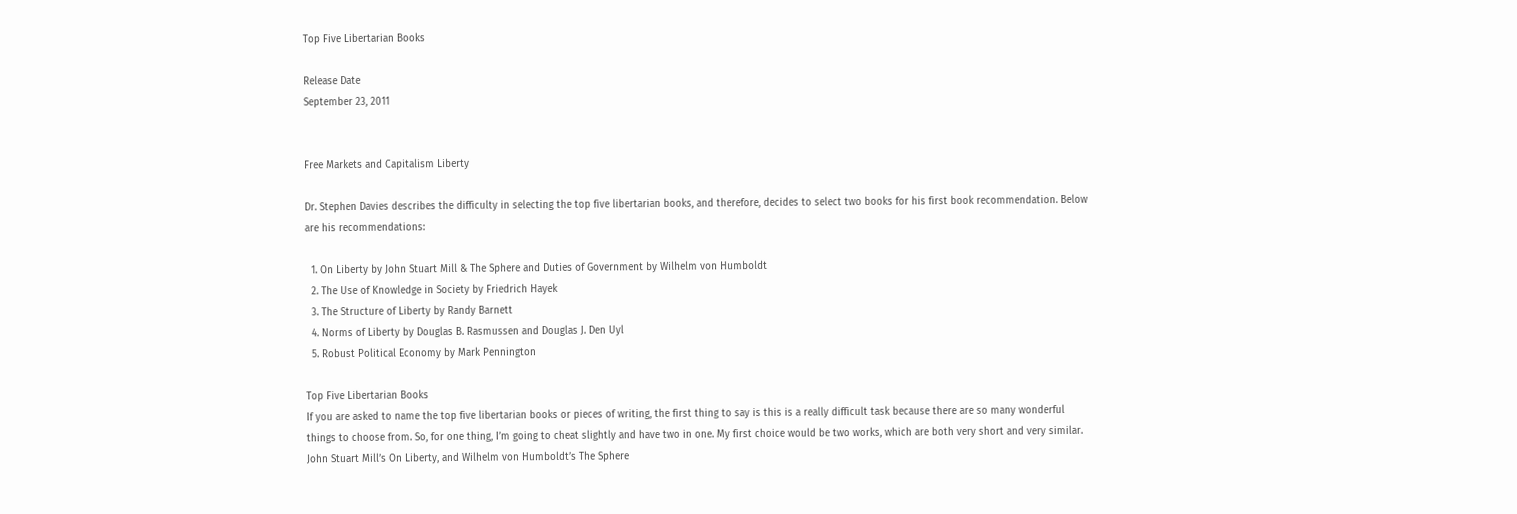Top Five Libertarian Books

Release Date
September 23, 2011


Free Markets and Capitalism Liberty

Dr. Stephen Davies describes the difficulty in selecting the top five libertarian books, and therefore, decides to select two books for his first book recommendation. Below are his recommendations:

  1. On Liberty by John Stuart Mill & The Sphere and Duties of Government by Wilhelm von Humboldt
  2. The Use of Knowledge in Society by Friedrich Hayek
  3. The Structure of Liberty by Randy Barnett
  4. Norms of Liberty by Douglas B. Rasmussen and Douglas J. Den Uyl
  5. Robust Political Economy by Mark Pennington

Top Five Libertarian Books
If you are asked to name the top five libertarian books or pieces of writing, the first thing to say is this is a really difficult task because there are so many wonderful things to choose from. So, for one thing, I’m going to cheat slightly and have two in one. My first choice would be two works, which are both very short and very similar. John Stuart Mill’s On Liberty, and Wilhelm von Humboldt’s The Sphere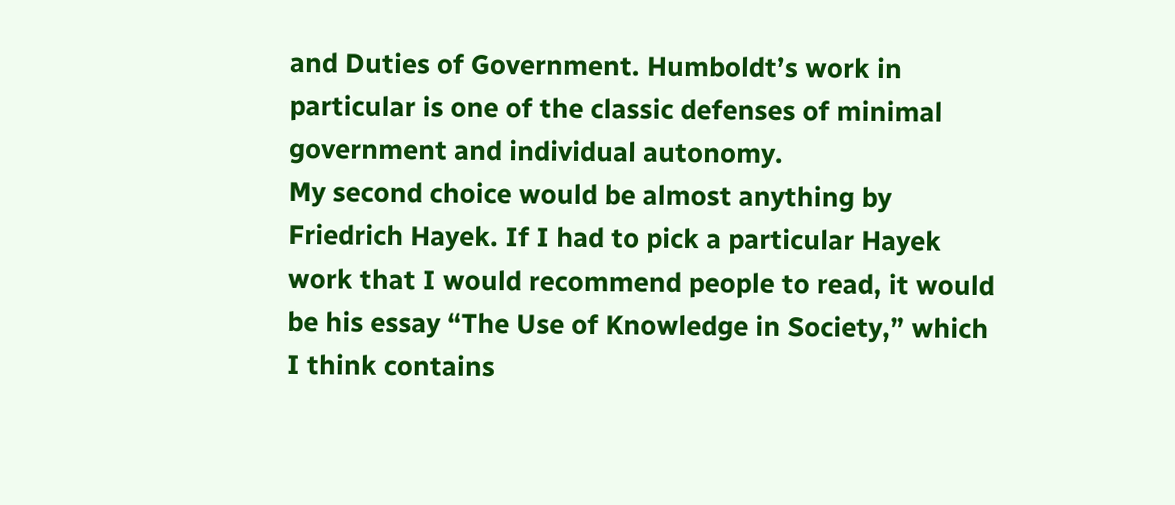and Duties of Government. Humboldt’s work in particular is one of the classic defenses of minimal government and individual autonomy.
My second choice would be almost anything by Friedrich Hayek. If I had to pick a particular Hayek work that I would recommend people to read, it would be his essay “The Use of Knowledge in Society,” which I think contains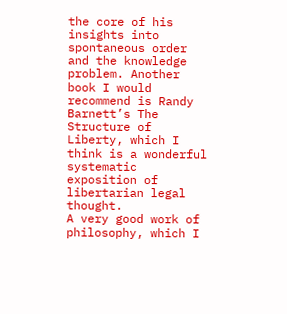the core of his insights into spontaneous order and the knowledge problem. Another book I would recommend is Randy Barnett’s The Structure of Liberty, which I think is a wonderful systematic exposition of libertarian legal thought.
A very good work of philosophy, which I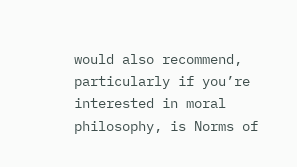would also recommend, particularly if you’re interested in moral philosophy, is Norms of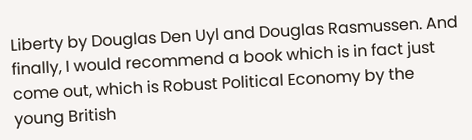Liberty by Douglas Den Uyl and Douglas Rasmussen. And finally, I would recommend a book which is in fact just come out, which is Robust Political Economy by the young British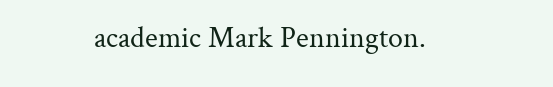academic Mark Pennington.